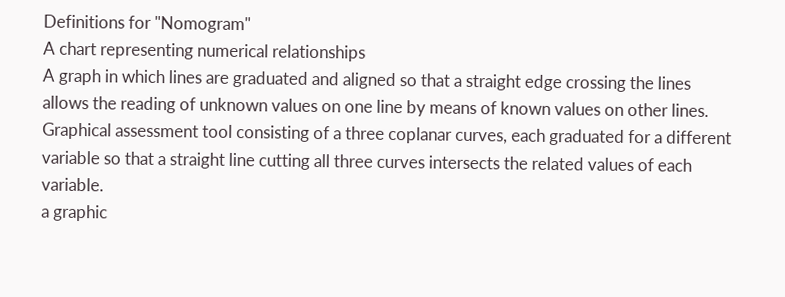Definitions for "Nomogram"
A chart representing numerical relationships
A graph in which lines are graduated and aligned so that a straight edge crossing the lines allows the reading of unknown values on one line by means of known values on other lines.
Graphical assessment tool consisting of a three coplanar curves, each graduated for a different variable so that a straight line cutting all three curves intersects the related values of each variable.
a graphic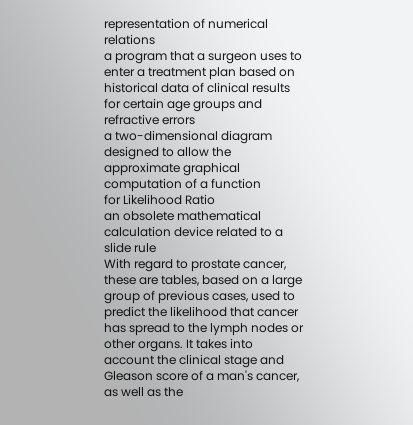representation of numerical relations
a program that a surgeon uses to enter a treatment plan based on historical data of clinical results for certain age groups and refractive errors
a two-dimensional diagram designed to allow the approximate graphical computation of a function
for Likelihood Ratio
an obsolete mathematical calculation device related to a slide rule
With regard to prostate cancer, these are tables, based on a large group of previous cases, used to predict the likelihood that cancer has spread to the lymph nodes or other organs. It takes into account the clinical stage and Gleason score of a man's cancer, as well as the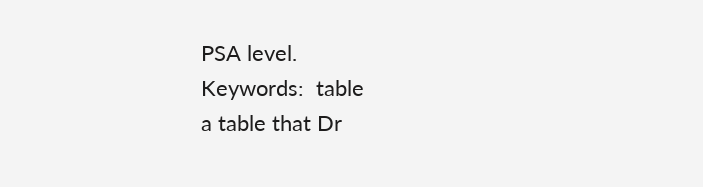PSA level.
Keywords:  table
a table that Dr